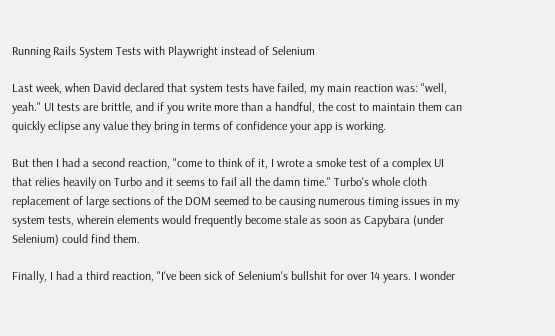Running Rails System Tests with Playwright instead of Selenium

Last week, when David declared that system tests have failed, my main reaction was: "well, yeah." UI tests are brittle, and if you write more than a handful, the cost to maintain them can quickly eclipse any value they bring in terms of confidence your app is working.

But then I had a second reaction, "come to think of it, I wrote a smoke test of a complex UI that relies heavily on Turbo and it seems to fail all the damn time." Turbo's whole cloth replacement of large sections of the DOM seemed to be causing numerous timing issues in my system tests, wherein elements would frequently become stale as soon as Capybara (under Selenium) could find them.

Finally, I had a third reaction, "I've been sick of Selenium's bullshit for over 14 years. I wonder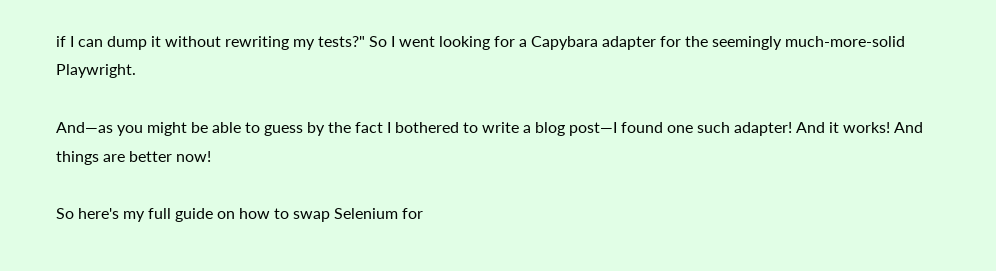if I can dump it without rewriting my tests?" So I went looking for a Capybara adapter for the seemingly much-more-solid Playwright.

And—as you might be able to guess by the fact I bothered to write a blog post—I found one such adapter! And it works! And things are better now!

So here's my full guide on how to swap Selenium for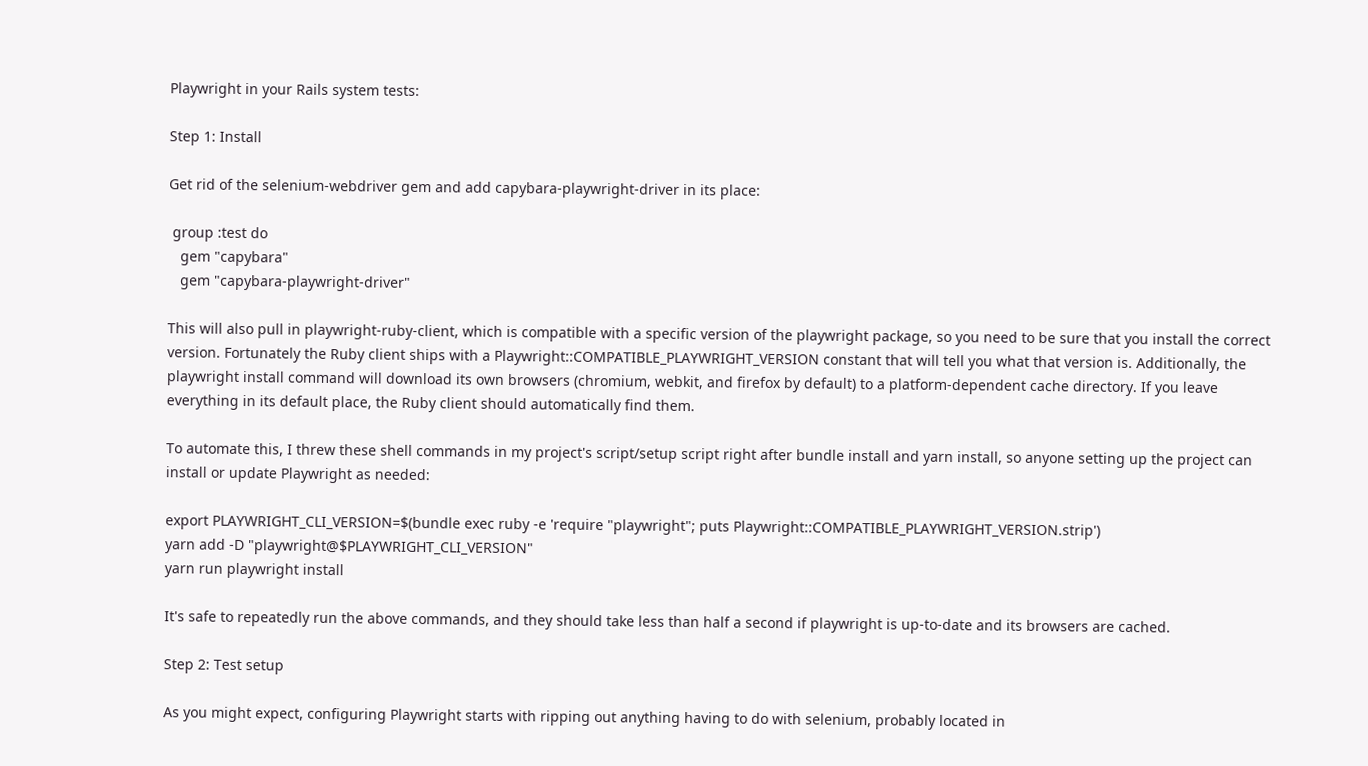Playwright in your Rails system tests:

Step 1: Install

Get rid of the selenium-webdriver gem and add capybara-playwright-driver in its place:

 group :test do
   gem "capybara"
   gem "capybara-playwright-driver"

This will also pull in playwright-ruby-client, which is compatible with a specific version of the playwright package, so you need to be sure that you install the correct version. Fortunately the Ruby client ships with a Playwright::COMPATIBLE_PLAYWRIGHT_VERSION constant that will tell you what that version is. Additionally, the playwright install command will download its own browsers (chromium, webkit, and firefox by default) to a platform-dependent cache directory. If you leave everything in its default place, the Ruby client should automatically find them.

To automate this, I threw these shell commands in my project's script/setup script right after bundle install and yarn install, so anyone setting up the project can install or update Playwright as needed:

export PLAYWRIGHT_CLI_VERSION=$(bundle exec ruby -e 'require "playwright"; puts Playwright::COMPATIBLE_PLAYWRIGHT_VERSION.strip')
yarn add -D "playwright@$PLAYWRIGHT_CLI_VERSION"
yarn run playwright install

It's safe to repeatedly run the above commands, and they should take less than half a second if playwright is up-to-date and its browsers are cached.

Step 2: Test setup

As you might expect, configuring Playwright starts with ripping out anything having to do with selenium, probably located in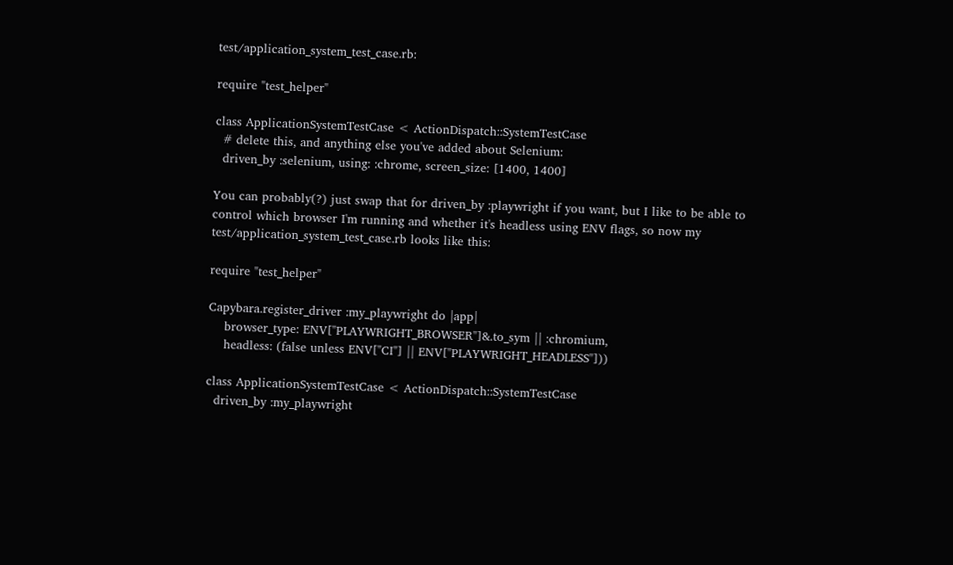test/application_system_test_case.rb:

require "test_helper"

class ApplicationSystemTestCase < ActionDispatch::SystemTestCase
  # delete this, and anything else you've added about Selenium:
  driven_by :selenium, using: :chrome, screen_size: [1400, 1400]

You can probably(?) just swap that for driven_by :playwright if you want, but I like to be able to control which browser I'm running and whether it's headless using ENV flags, so now my test/application_system_test_case.rb looks like this:

require "test_helper"

Capybara.register_driver :my_playwright do |app|
    browser_type: ENV["PLAYWRIGHT_BROWSER"]&.to_sym || :chromium,
    headless: (false unless ENV["CI"] || ENV["PLAYWRIGHT_HEADLESS"]))

class ApplicationSystemTestCase < ActionDispatch::SystemTestCase
  driven_by :my_playwright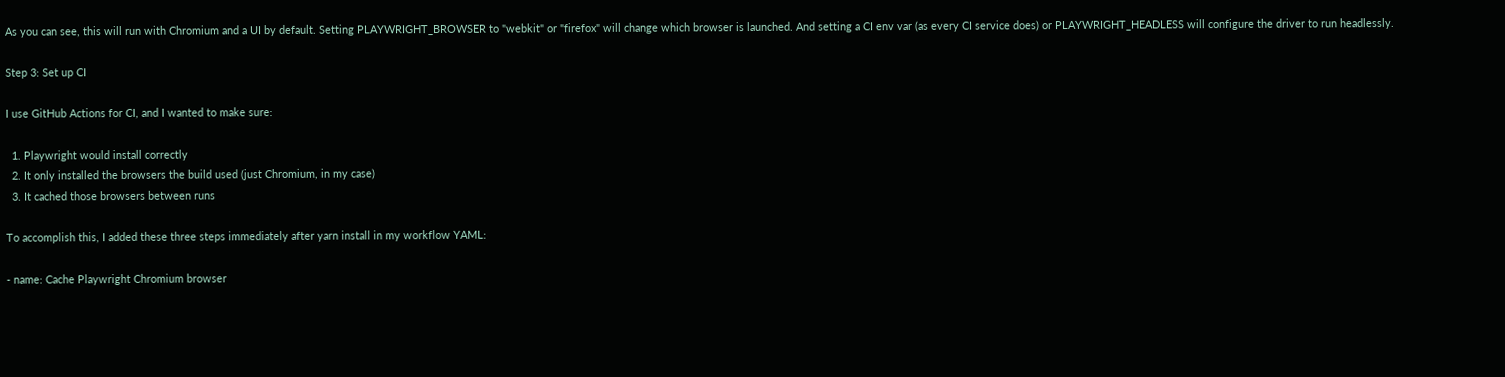As you can see, this will run with Chromium and a UI by default. Setting PLAYWRIGHT_BROWSER to "webkit" or "firefox" will change which browser is launched. And setting a CI env var (as every CI service does) or PLAYWRIGHT_HEADLESS will configure the driver to run headlessly.

Step 3: Set up CI

I use GitHub Actions for CI, and I wanted to make sure:

  1. Playwright would install correctly
  2. It only installed the browsers the build used (just Chromium, in my case)
  3. It cached those browsers between runs

To accomplish this, I added these three steps immediately after yarn install in my workflow YAML:

- name: Cache Playwright Chromium browser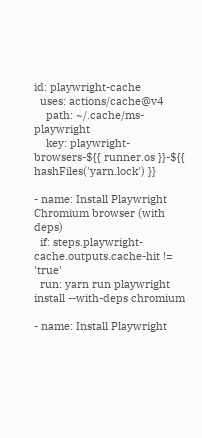id: playwright-cache
  uses: actions/cache@v4
    path: ~/.cache/ms-playwright
    key: playwright-browsers-${{ runner.os }}-${{ hashFiles('yarn.lock') }}

- name: Install Playwright Chromium browser (with deps)
  if: steps.playwright-cache.outputs.cache-hit != 'true'
  run: yarn run playwright install --with-deps chromium

- name: Install Playwright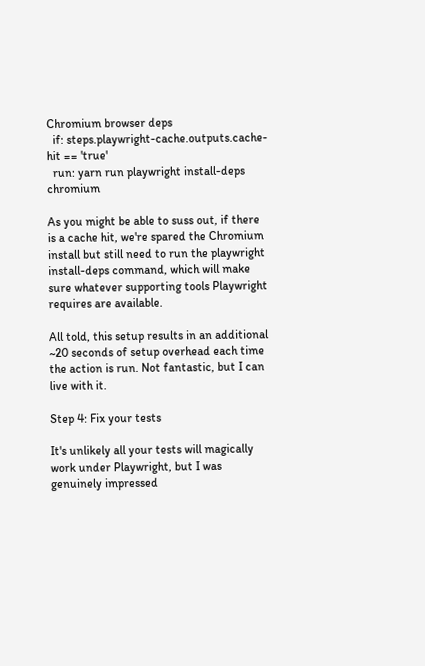Chromium browser deps
  if: steps.playwright-cache.outputs.cache-hit == 'true'
  run: yarn run playwright install-deps chromium

As you might be able to suss out, if there is a cache hit, we're spared the Chromium install but still need to run the playwright install-deps command, which will make sure whatever supporting tools Playwright requires are available.

All told, this setup results in an additional ~20 seconds of setup overhead each time the action is run. Not fantastic, but I can live with it.

Step 4: Fix your tests

It's unlikely all your tests will magically work under Playwright, but I was genuinely impressed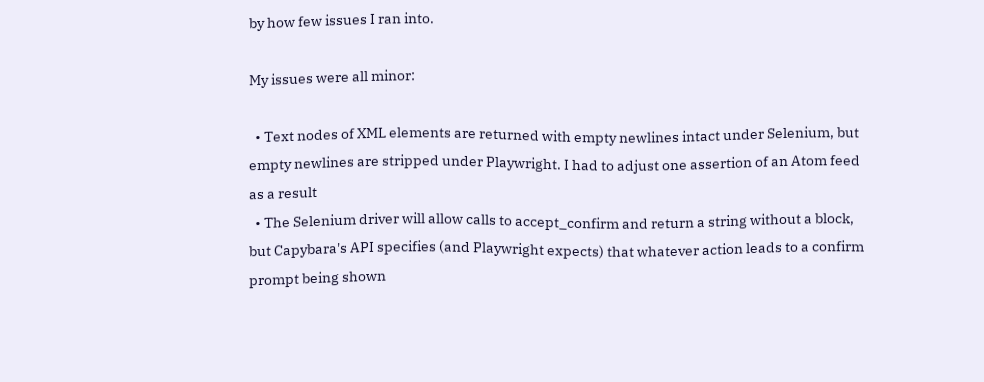by how few issues I ran into.

My issues were all minor:

  • Text nodes of XML elements are returned with empty newlines intact under Selenium, but empty newlines are stripped under Playwright. I had to adjust one assertion of an Atom feed as a result
  • The Selenium driver will allow calls to accept_confirm and return a string without a block, but Capybara's API specifies (and Playwright expects) that whatever action leads to a confirm prompt being shown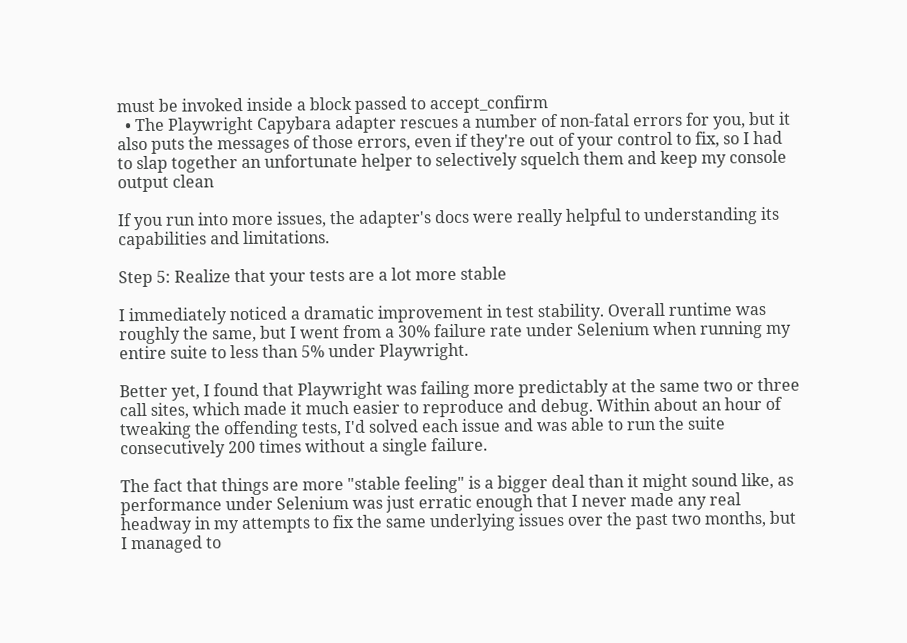must be invoked inside a block passed to accept_confirm
  • The Playwright Capybara adapter rescues a number of non-fatal errors for you, but it also puts the messages of those errors, even if they're out of your control to fix, so I had to slap together an unfortunate helper to selectively squelch them and keep my console output clean

If you run into more issues, the adapter's docs were really helpful to understanding its capabilities and limitations.

Step 5: Realize that your tests are a lot more stable

I immediately noticed a dramatic improvement in test stability. Overall runtime was roughly the same, but I went from a 30% failure rate under Selenium when running my entire suite to less than 5% under Playwright.

Better yet, I found that Playwright was failing more predictably at the same two or three call sites, which made it much easier to reproduce and debug. Within about an hour of tweaking the offending tests, I'd solved each issue and was able to run the suite consecutively 200 times without a single failure.

The fact that things are more "stable feeling" is a bigger deal than it might sound like, as performance under Selenium was just erratic enough that I never made any real headway in my attempts to fix the same underlying issues over the past two months, but I managed to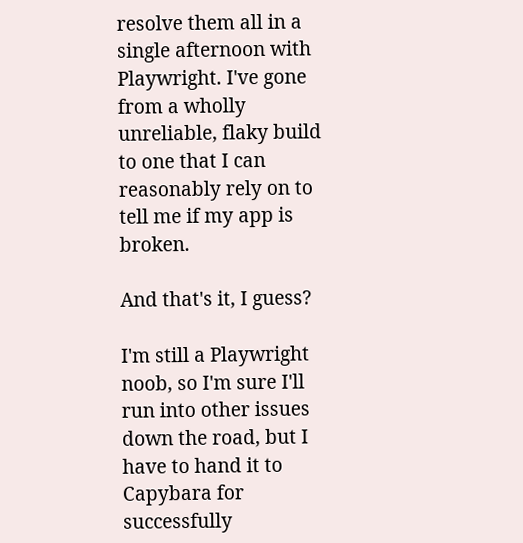resolve them all in a single afternoon with Playwright. I've gone from a wholly unreliable, flaky build to one that I can reasonably rely on to tell me if my app is broken.

And that's it, I guess?

I'm still a Playwright noob, so I'm sure I'll run into other issues down the road, but I have to hand it to Capybara for successfully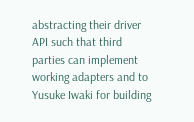abstracting their driver API such that third parties can implement working adapters and to Yusuke Iwaki for building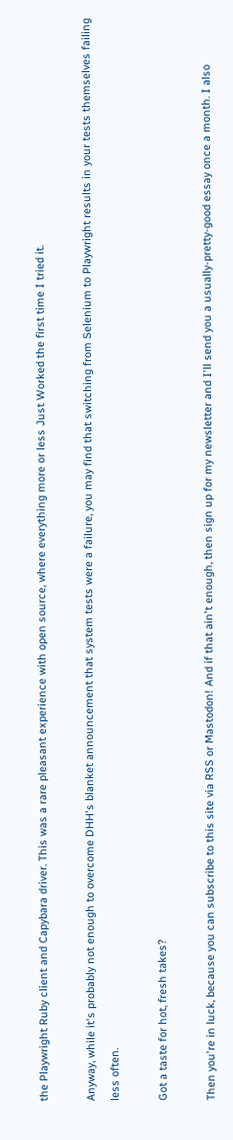the Playwright Ruby client and Capybara driver. This was a rare pleasant experience with open source, where everything more or less Just Worked the first time I tried it.

Anyway, while it's probably not enough to overcome DHH's blanket announcement that system tests were a failure, you may find that switching from Selenium to Playwright results in your tests themselves failing less often.

Got a taste for hot, fresh takes?

Then you're in luck, because you can subscribe to this site via RSS or Mastodon! And if that ain't enough, then sign up for my newsletter and I'll send you a usually-pretty-good essay once a month. I also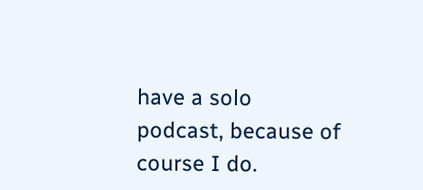have a solo podcast, because of course I do.